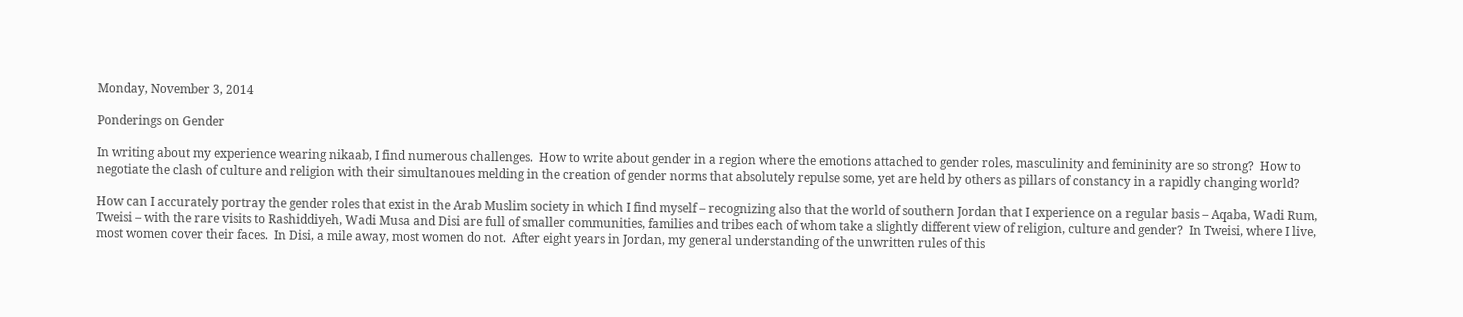Monday, November 3, 2014

Ponderings on Gender

In writing about my experience wearing nikaab, I find numerous challenges.  How to write about gender in a region where the emotions attached to gender roles, masculinity and femininity are so strong?  How to negotiate the clash of culture and religion with their simultanoues melding in the creation of gender norms that absolutely repulse some, yet are held by others as pillars of constancy in a rapidly changing world?

How can I accurately portray the gender roles that exist in the Arab Muslim society in which I find myself – recognizing also that the world of southern Jordan that I experience on a regular basis – Aqaba, Wadi Rum, Tweisi – with the rare visits to Rashiddiyeh, Wadi Musa and Disi are full of smaller communities, families and tribes each of whom take a slightly different view of religion, culture and gender?  In Tweisi, where I live, most women cover their faces.  In Disi, a mile away, most women do not.  After eight years in Jordan, my general understanding of the unwritten rules of this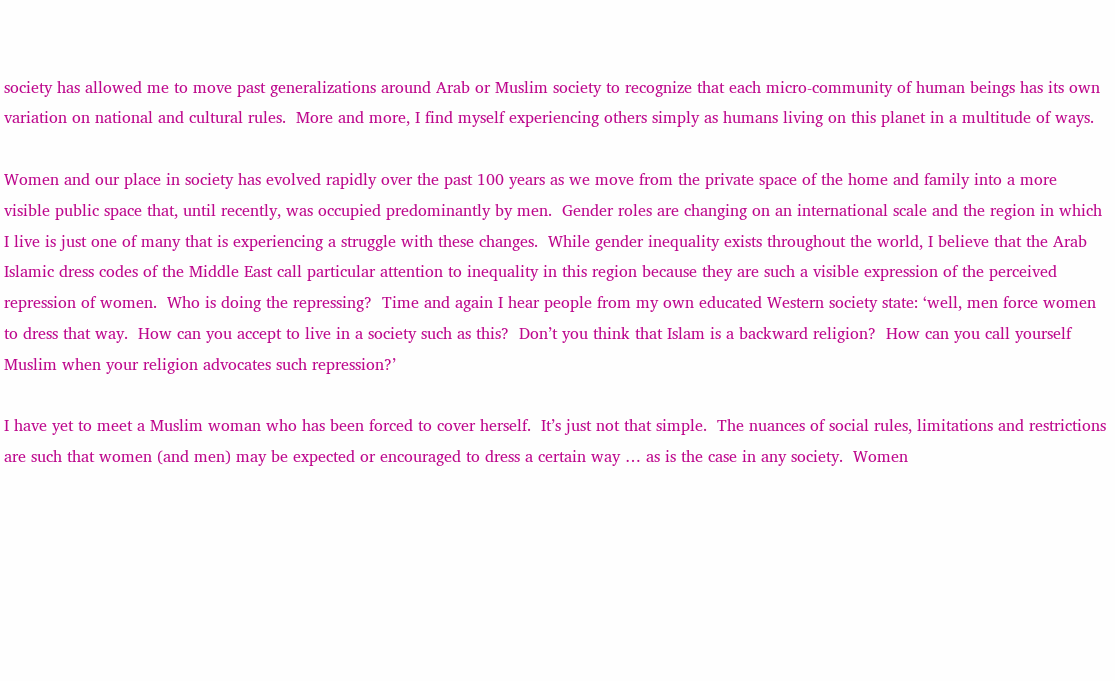society has allowed me to move past generalizations around Arab or Muslim society to recognize that each micro-community of human beings has its own variation on national and cultural rules.  More and more, I find myself experiencing others simply as humans living on this planet in a multitude of ways.

Women and our place in society has evolved rapidly over the past 100 years as we move from the private space of the home and family into a more visible public space that, until recently, was occupied predominantly by men.  Gender roles are changing on an international scale and the region in which I live is just one of many that is experiencing a struggle with these changes.  While gender inequality exists throughout the world, I believe that the Arab Islamic dress codes of the Middle East call particular attention to inequality in this region because they are such a visible expression of the perceived repression of women.  Who is doing the repressing?  Time and again I hear people from my own educated Western society state: ‘well, men force women to dress that way.  How can you accept to live in a society such as this?  Don’t you think that Islam is a backward religion?  How can you call yourself Muslim when your religion advocates such repression?’

I have yet to meet a Muslim woman who has been forced to cover herself.  It’s just not that simple.  The nuances of social rules, limitations and restrictions are such that women (and men) may be expected or encouraged to dress a certain way … as is the case in any society.  Women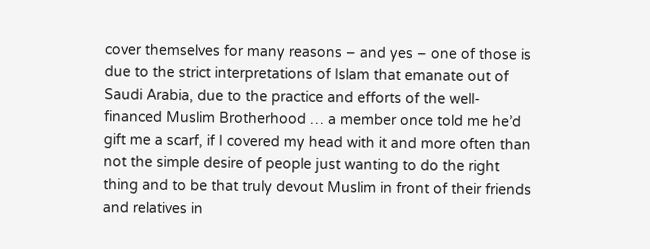cover themselves for many reasons – and yes – one of those is due to the strict interpretations of Islam that emanate out of Saudi Arabia, due to the practice and efforts of the well-financed Muslim Brotherhood … a member once told me he’d gift me a scarf, if I covered my head with it and more often than not the simple desire of people just wanting to do the right thing and to be that truly devout Muslim in front of their friends and relatives in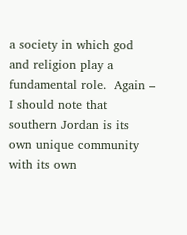a society in which god and religion play a fundamental role.  Again – I should note that southern Jordan is its own unique community with its own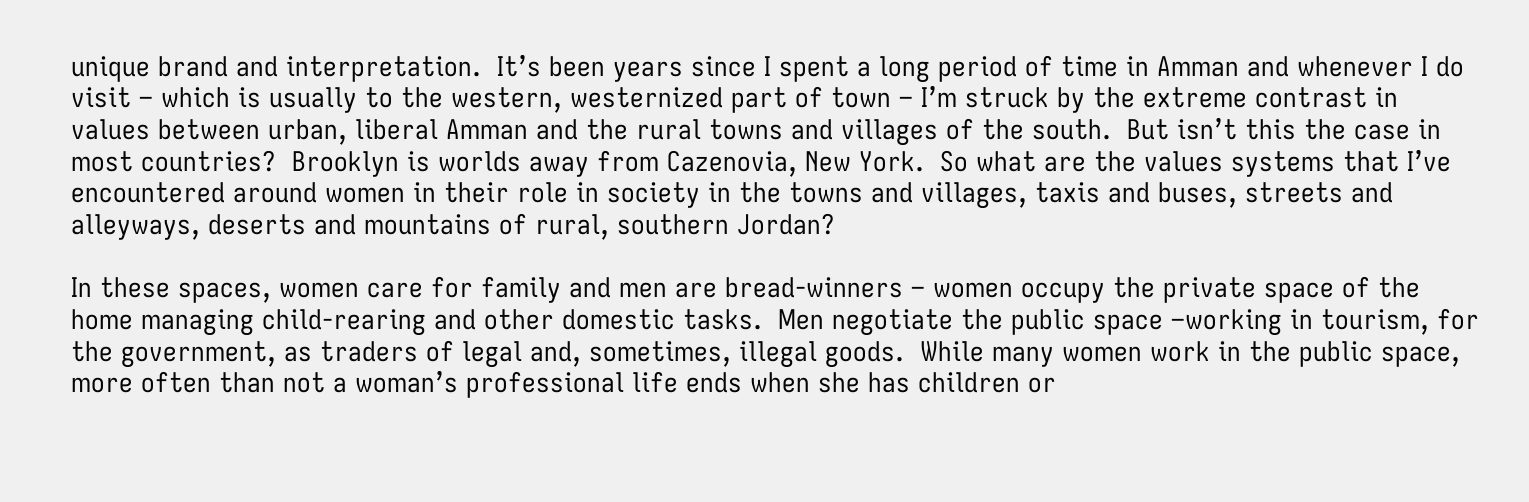unique brand and interpretation.  It’s been years since I spent a long period of time in Amman and whenever I do visit – which is usually to the western, westernized part of town – I’m struck by the extreme contrast in values between urban, liberal Amman and the rural towns and villages of the south.  But isn’t this the case in most countries?  Brooklyn is worlds away from Cazenovia, New York.  So what are the values systems that I’ve encountered around women in their role in society in the towns and villages, taxis and buses, streets and alleyways, deserts and mountains of rural, southern Jordan?

In these spaces, women care for family and men are bread-winners – women occupy the private space of the home managing child-rearing and other domestic tasks.  Men negotiate the public space –working in tourism, for the government, as traders of legal and, sometimes, illegal goods.  While many women work in the public space, more often than not a woman’s professional life ends when she has children or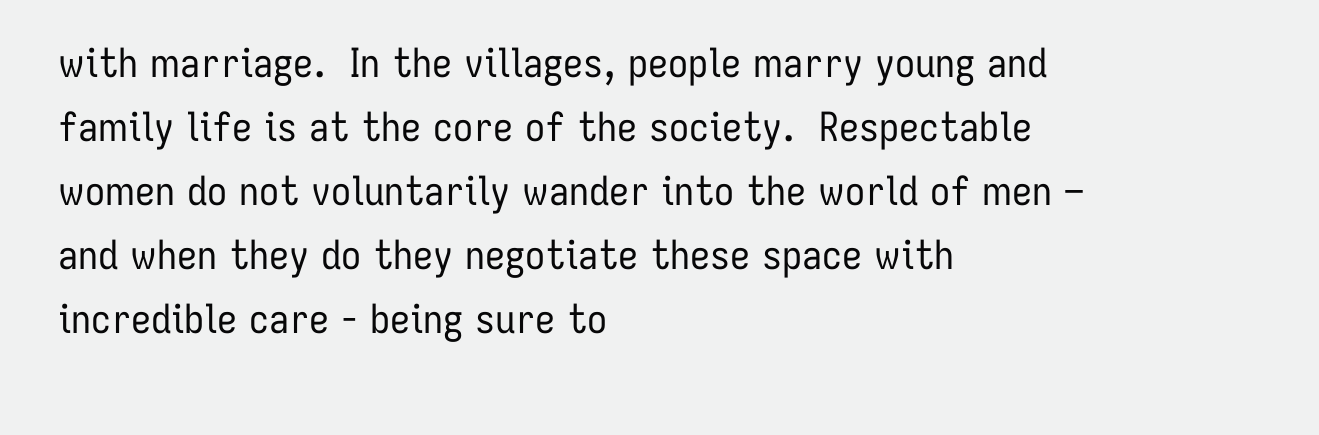with marriage.  In the villages, people marry young and family life is at the core of the society.  Respectable women do not voluntarily wander into the world of men – and when they do they negotiate these space with incredible care - being sure to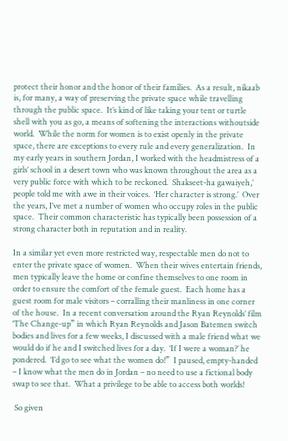protect their honor and the honor of their families.  As a result, nikaab is, for many, a way of preserving the private space while travelling through the public space.  It’s kind of like taking your tent or turtle shell with you as go, a means of softening the interactions withoutside world.  While the norm for women is to exist openly in the private space, there are exceptions to every rule and every generalization.  In my early years in southern Jordan, I worked with the headmistress of a girls’ school in a desert town who was known throughout the area as a very public force with which to be reckoned.  Shakseet-ha gawaiyeh,’ people told me with awe in their voices.  ‘Her character is strong.’  Over the years, I’ve met a number of women who occupy roles in the public space.  Their common characteristic has typically been possession of a strong character both in reputation and in reality.

In a similar yet even more restricted way, respectable men do not to enter the private space of women.  When their wives entertain friends, men typically leave the home or confine themselves to one room in order to ensure the comfort of the female guest.  Each home has a guest room for male visitors – corralling their manliness in one corner of the house.  In a recent conversation around the Ryan Reynolds’ film ‘The Change-up” in which Ryan Reynolds and Jason Batemen switch bodies and lives for a few weeks, I discussed with a male friend what we would do if he and I switched lives for a day.  ‘If I were a woman?’ he pondered.  ‘I’d go to see what the women do!”  I paused, empty-handed – I know what the men do in Jordan – no need to use a fictional body swap to see that.  What a privilege to be able to access both worlds!

 So given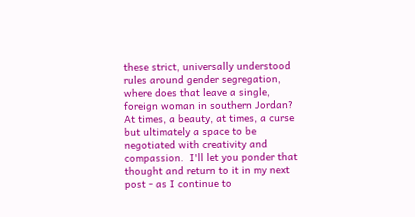these strict, universally understood rules around gender segregation, where does that leave a single, foreign woman in southern Jordan?  At times, a beauty, at times, a curse but ultimately a space to be negotiated with creativity and compassion.  I'll let you ponder that thought and return to it in my next post - as I continue to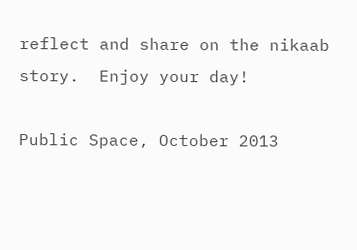reflect and share on the nikaab story.  Enjoy your day!

Public Space, October 2013